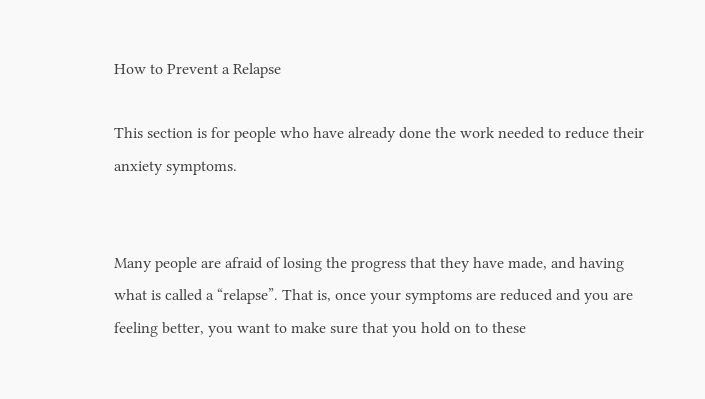How to Prevent a Relapse

This section is for people who have already done the work needed to reduce their anxiety symptoms.


Many people are afraid of losing the progress that they have made, and having what is called a “relapse”. That is, once your symptoms are reduced and you are feeling better, you want to make sure that you hold on to these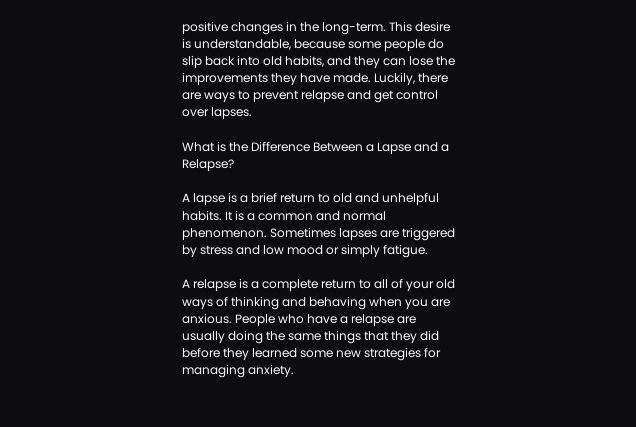positive changes in the long-term. This desire is understandable, because some people do slip back into old habits, and they can lose the improvements they have made. Luckily, there are ways to prevent relapse and get control over lapses.

What is the Difference Between a Lapse and a Relapse?

A lapse is a brief return to old and unhelpful habits. It is a common and normal phenomenon. Sometimes lapses are triggered by stress and low mood or simply fatigue.

A relapse is a complete return to all of your old ways of thinking and behaving when you are anxious. People who have a relapse are usually doing the same things that they did before they learned some new strategies for managing anxiety.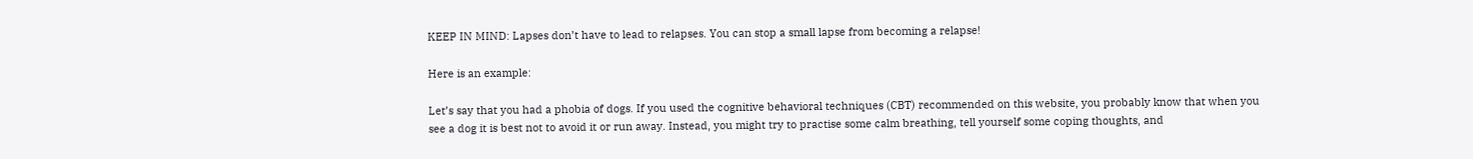KEEP IN MIND: Lapses don’t have to lead to relapses. You can stop a small lapse from becoming a relapse!

Here is an example:

Let’s say that you had a phobia of dogs. If you used the cognitive behavioral techniques (CBT) recommended on this website, you probably know that when you see a dog it is best not to avoid it or run away. Instead, you might try to practise some calm breathing, tell yourself some coping thoughts, and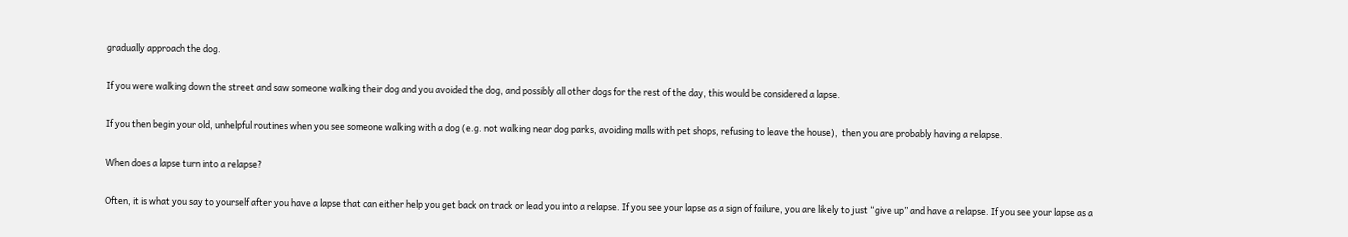gradually approach the dog.

If you were walking down the street and saw someone walking their dog and you avoided the dog, and possibly all other dogs for the rest of the day, this would be considered a lapse.

If you then begin your old, unhelpful routines when you see someone walking with a dog (e.g. not walking near dog parks, avoiding malls with pet shops, refusing to leave the house),  then you are probably having a relapse.

When does a lapse turn into a relapse?

Often, it is what you say to yourself after you have a lapse that can either help you get back on track or lead you into a relapse. If you see your lapse as a sign of failure, you are likely to just “give up” and have a relapse. If you see your lapse as a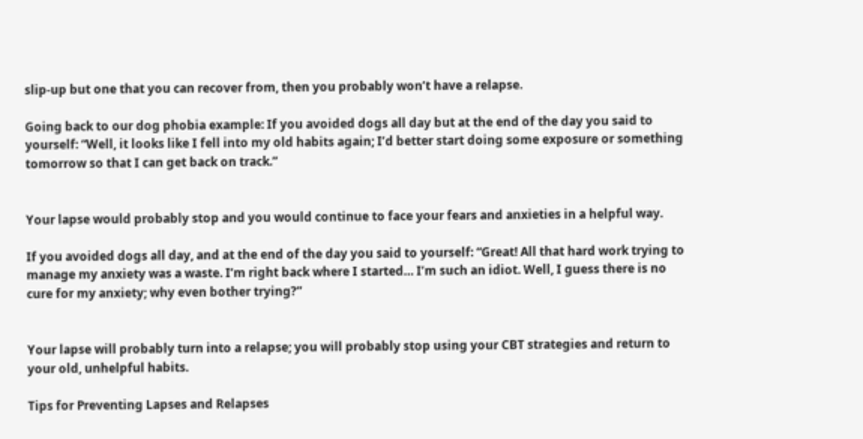slip-up but one that you can recover from, then you probably won’t have a relapse.

Going back to our dog phobia example: If you avoided dogs all day but at the end of the day you said to yourself: “Well, it looks like I fell into my old habits again; I’d better start doing some exposure or something tomorrow so that I can get back on track.”


Your lapse would probably stop and you would continue to face your fears and anxieties in a helpful way.

If you avoided dogs all day, and at the end of the day you said to yourself: “Great! All that hard work trying to manage my anxiety was a waste. I’m right back where I started… I’m such an idiot. Well, I guess there is no cure for my anxiety; why even bother trying?”


Your lapse will probably turn into a relapse; you will probably stop using your CBT strategies and return to your old, unhelpful habits.

Tips for Preventing Lapses and Relapses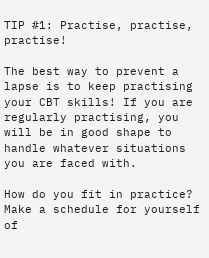TIP #1: Practise, practise, practise!

The best way to prevent a lapse is to keep practising your CBT skills! If you are regularly practising, you will be in good shape to handle whatever situations you are faced with.

How do you fit in practice?
Make a schedule for yourself of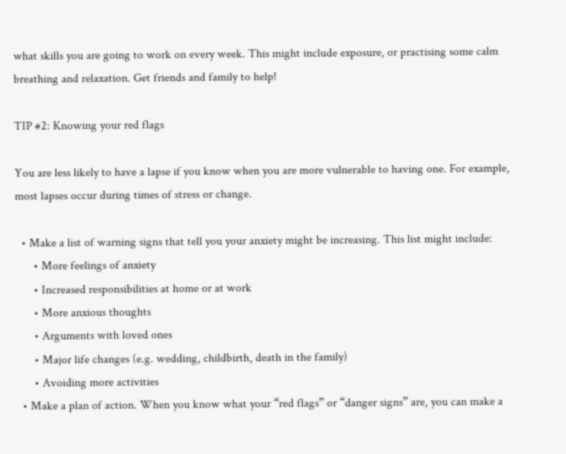what skills you are going to work on every week. This might include exposure, or practising some calm breathing and relaxation. Get friends and family to help!

TIP #2: Knowing your red flags

You are less likely to have a lapse if you know when you are more vulnerable to having one. For example, most lapses occur during times of stress or change.

  • Make a list of warning signs that tell you your anxiety might be increasing. This list might include:
      • More feelings of anxiety
      • Increased responsibilities at home or at work
      • More anxious thoughts
      • Arguments with loved ones
      • Major life changes (e.g. wedding, childbirth, death in the family)
      • Avoiding more activities
  • Make a plan of action. When you know what your “red flags” or “danger signs” are, you can make a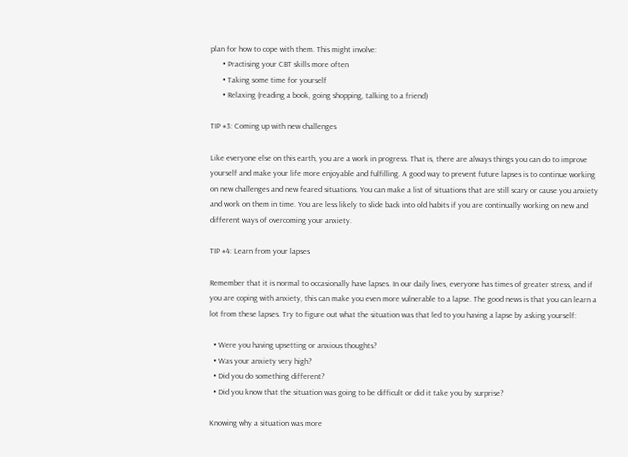plan for how to cope with them. This might involve:
      • Practising your CBT skills more often
      • Taking some time for yourself
      • Relaxing (reading a book, going shopping, talking to a friend)

TIP #3: Coming up with new challenges

Like everyone else on this earth, you are a work in progress. That is, there are always things you can do to improve yourself and make your life more enjoyable and fulfilling. A good way to prevent future lapses is to continue working on new challenges and new feared situations. You can make a list of situations that are still scary or cause you anxiety and work on them in time. You are less likely to slide back into old habits if you are continually working on new and different ways of overcoming your anxiety.

TIP #4: Learn from your lapses

Remember that it is normal to occasionally have lapses. In our daily lives, everyone has times of greater stress, and if you are coping with anxiety, this can make you even more vulnerable to a lapse. The good news is that you can learn a lot from these lapses. Try to figure out what the situation was that led to you having a lapse by asking yourself:

  • Were you having upsetting or anxious thoughts?
  • Was your anxiety very high?
  • Did you do something different?
  • Did you know that the situation was going to be difficult or did it take you by surprise?

Knowing why a situation was more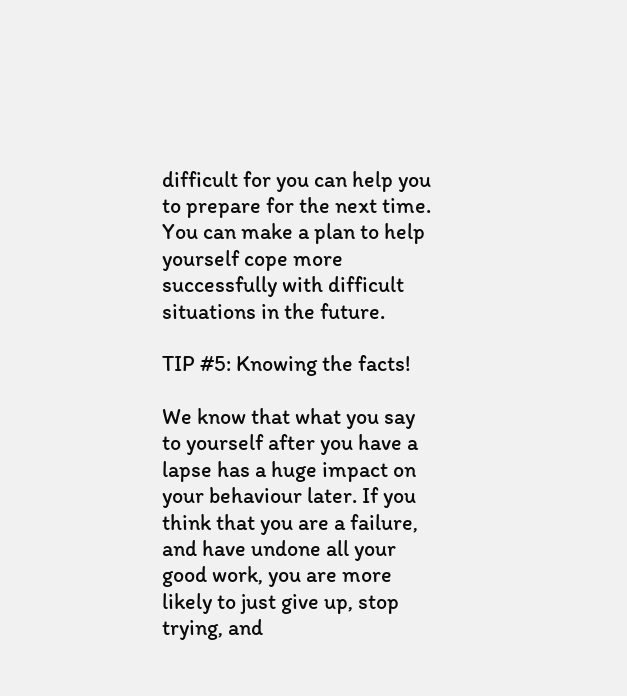difficult for you can help you to prepare for the next time. You can make a plan to help yourself cope more successfully with difficult situations in the future.

TIP #5: Knowing the facts!

We know that what you say to yourself after you have a lapse has a huge impact on your behaviour later. If you think that you are a failure, and have undone all your good work, you are more likely to just give up, stop trying, and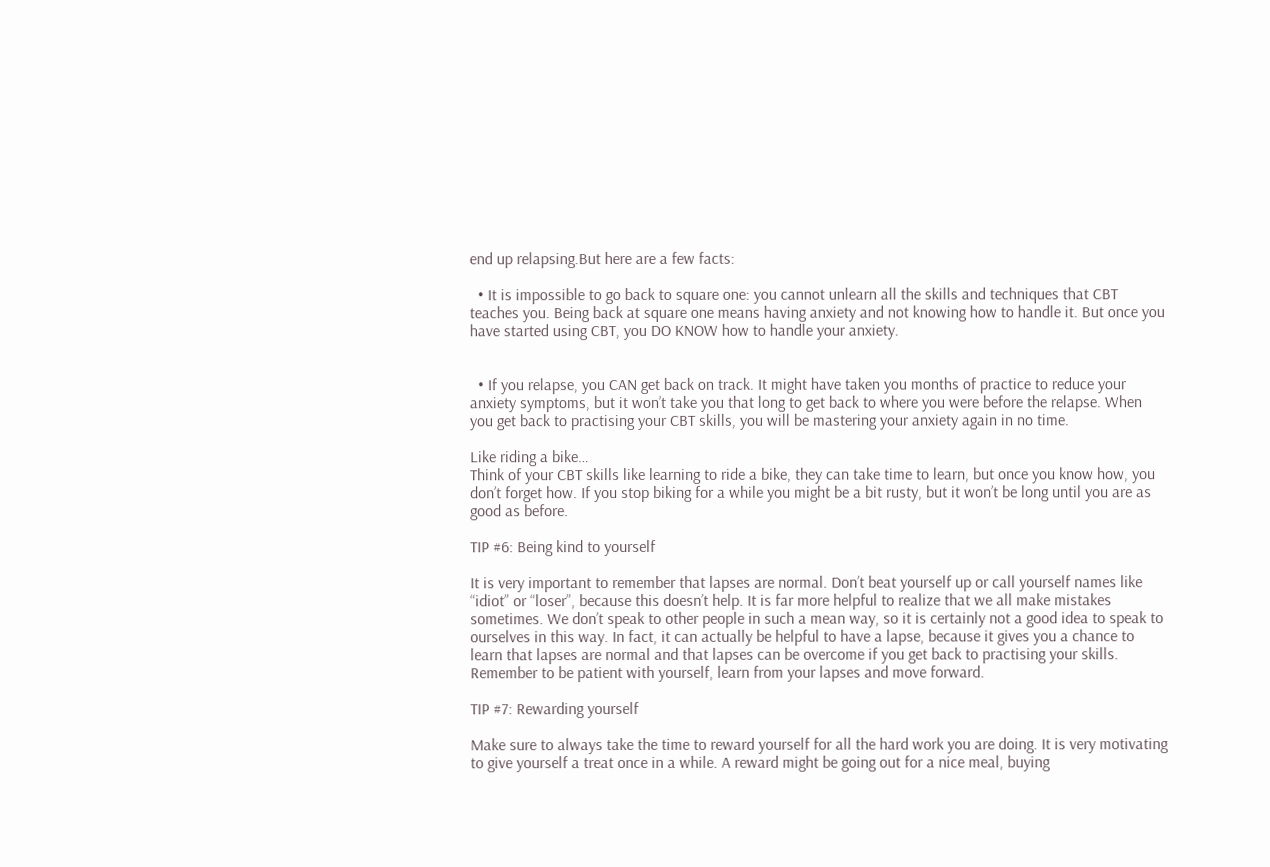end up relapsing.But here are a few facts:

  • It is impossible to go back to square one: you cannot unlearn all the skills and techniques that CBT teaches you. Being back at square one means having anxiety and not knowing how to handle it. But once you have started using CBT, you DO KNOW how to handle your anxiety.


  • If you relapse, you CAN get back on track. It might have taken you months of practice to reduce your anxiety symptoms, but it won’t take you that long to get back to where you were before the relapse. When you get back to practising your CBT skills, you will be mastering your anxiety again in no time.

Like riding a bike…
Think of your CBT skills like learning to ride a bike, they can take time to learn, but once you know how, you don’t forget how. If you stop biking for a while you might be a bit rusty, but it won’t be long until you are as good as before.

TIP #6: Being kind to yourself

It is very important to remember that lapses are normal. Don’t beat yourself up or call yourself names like “idiot” or “loser”, because this doesn’t help. It is far more helpful to realize that we all make mistakes sometimes. We don’t speak to other people in such a mean way, so it is certainly not a good idea to speak to ourselves in this way. In fact, it can actually be helpful to have a lapse, because it gives you a chance to learn that lapses are normal and that lapses can be overcome if you get back to practising your skills.
Remember to be patient with yourself, learn from your lapses and move forward.

TIP #7: Rewarding yourself

Make sure to always take the time to reward yourself for all the hard work you are doing. It is very motivating to give yourself a treat once in a while. A reward might be going out for a nice meal, buying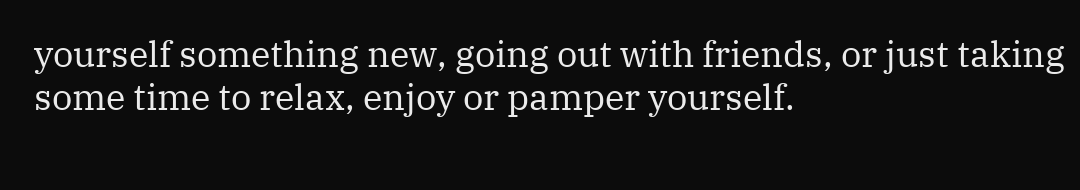yourself something new, going out with friends, or just taking some time to relax, enjoy or pamper yourself.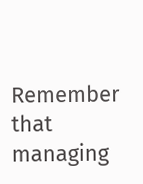Remember that managing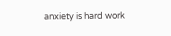anxiety is hard work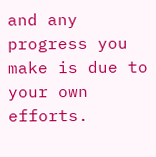and any progress you make is due to your own efforts.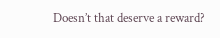Doesn’t that deserve a reward?